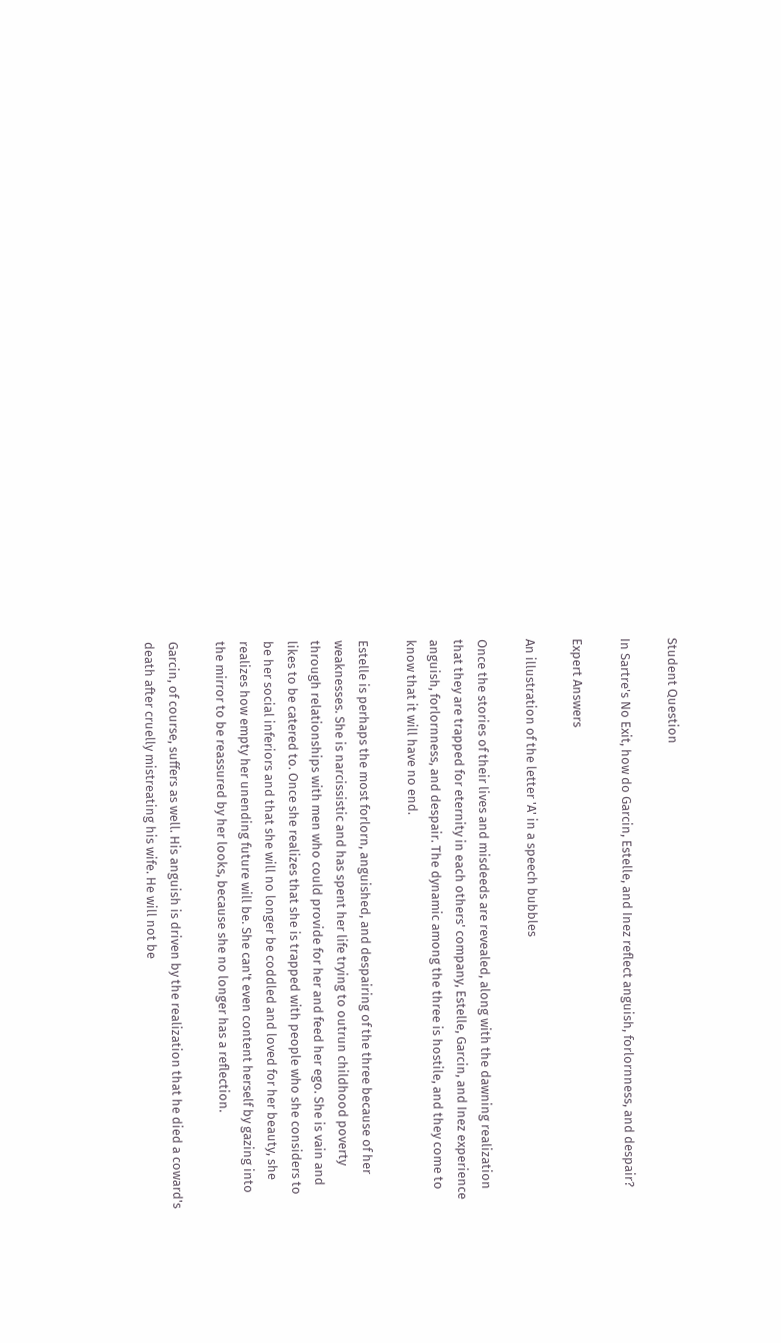Student Question

In Sartre's No Exit, how do Garcin, Estelle, and Inez reflect anguish, forlornness, and despair?

Expert Answers

An illustration of the letter 'A' in a speech bubbles

Once the stories of their lives and misdeeds are revealed, along with the dawning realization that they are trapped for eternity in each others' company, Estelle, Garcin, and Inez experience anguish, forlornness, and despair. The dynamic among the three is hostile, and they come to know that it will have no end.

Estelle is perhaps the most forlorn, anguished, and despairing of the three because of her weaknesses. She is narcissistic and has spent her life trying to outrun childhood poverty through relationships with men who could provide for her and feed her ego. She is vain and likes to be catered to. Once she realizes that she is trapped with people who she considers to be her social inferiors and that she will no longer be coddled and loved for her beauty, she realizes how empty her unending future will be. She can't even content herself by gazing into the mirror to be reassured by her looks, because she no longer has a reflection.

Garcin, of course, suffers as well. His anguish is driven by the realization that he died a coward's death after cruelly mistreating his wife. He will not be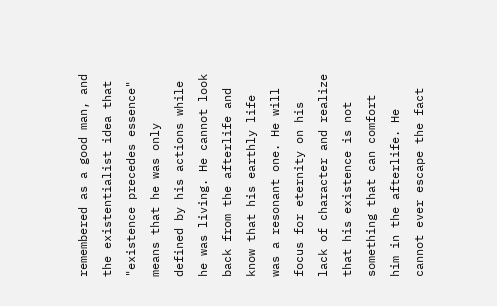remembered as a good man, and the existentialist idea that "existence precedes essence" means that he was only defined by his actions while he was living. He cannot look back from the afterlife and know that his earthly life was a resonant one. He will focus for eternity on his lack of character and realize that his existence is not something that can comfort him in the afterlife. He cannot ever escape the fact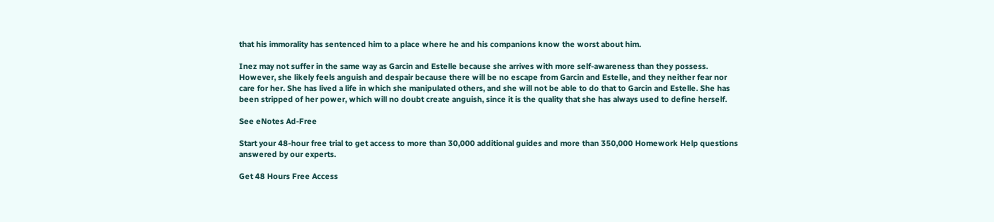that his immorality has sentenced him to a place where he and his companions know the worst about him.

Inez may not suffer in the same way as Garcin and Estelle because she arrives with more self-awareness than they possess. However, she likely feels anguish and despair because there will be no escape from Garcin and Estelle, and they neither fear nor care for her. She has lived a life in which she manipulated others, and she will not be able to do that to Garcin and Estelle. She has been stripped of her power, which will no doubt create anguish, since it is the quality that she has always used to define herself.

See eNotes Ad-Free

Start your 48-hour free trial to get access to more than 30,000 additional guides and more than 350,000 Homework Help questions answered by our experts.

Get 48 Hours Free Access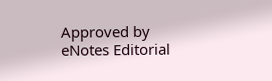Approved by eNotes Editorial